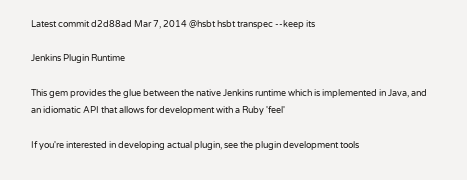Latest commit d2d88ad Mar 7, 2014 @hsbt hsbt transpec --keep its

Jenkins Plugin Runtime

This gem provides the glue between the native Jenkins runtime which is implemented in Java, and an idiomatic API that allows for development with a Ruby 'feel'

If you're interested in developing actual plugin, see the plugin development tools